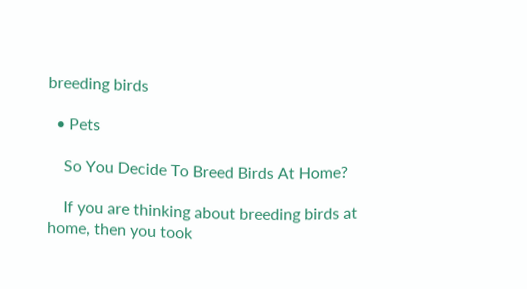breeding birds

  • Pets

    So You Decide To Breed Birds At Home?

    If you are thinking about breeding birds at home, then you took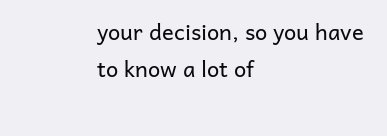your decision, so you have to know a lot of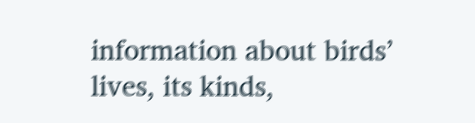information about birds’ lives, its kinds,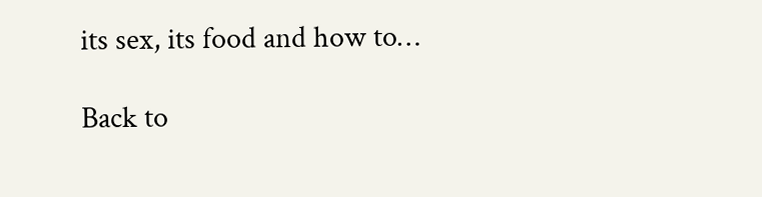its sex, its food and how to…

Back to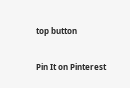top button

Pin It on Pinterest